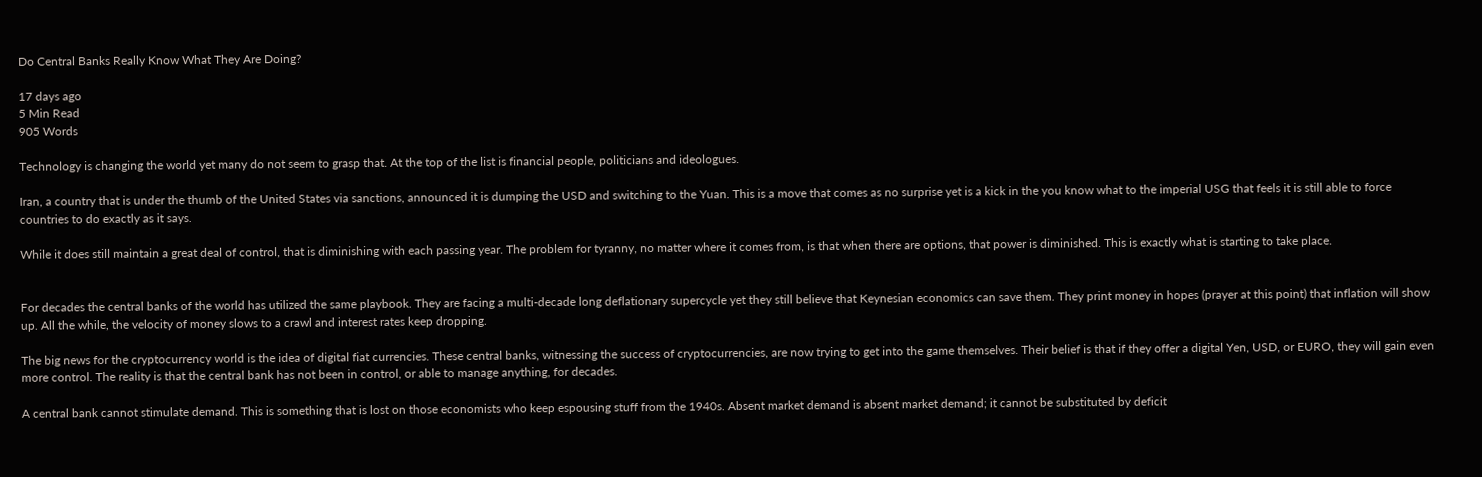Do Central Banks Really Know What They Are Doing?

17 days ago
5 Min Read
905 Words

Technology is changing the world yet many do not seem to grasp that. At the top of the list is financial people, politicians and ideologues.

Iran, a country that is under the thumb of the United States via sanctions, announced it is dumping the USD and switching to the Yuan. This is a move that comes as no surprise yet is a kick in the you know what to the imperial USG that feels it is still able to force countries to do exactly as it says.

While it does still maintain a great deal of control, that is diminishing with each passing year. The problem for tyranny, no matter where it comes from, is that when there are options, that power is diminished. This is exactly what is starting to take place.


For decades the central banks of the world has utilized the same playbook. They are facing a multi-decade long deflationary supercycle yet they still believe that Keynesian economics can save them. They print money in hopes (prayer at this point) that inflation will show up. All the while, the velocity of money slows to a crawl and interest rates keep dropping.

The big news for the cryptocurrency world is the idea of digital fiat currencies. These central banks, witnessing the success of cryptocurrencies, are now trying to get into the game themselves. Their belief is that if they offer a digital Yen, USD, or EURO, they will gain even more control. The reality is that the central bank has not been in control, or able to manage anything, for decades.

A central bank cannot stimulate demand. This is something that is lost on those economists who keep espousing stuff from the 1940s. Absent market demand is absent market demand; it cannot be substituted by deficit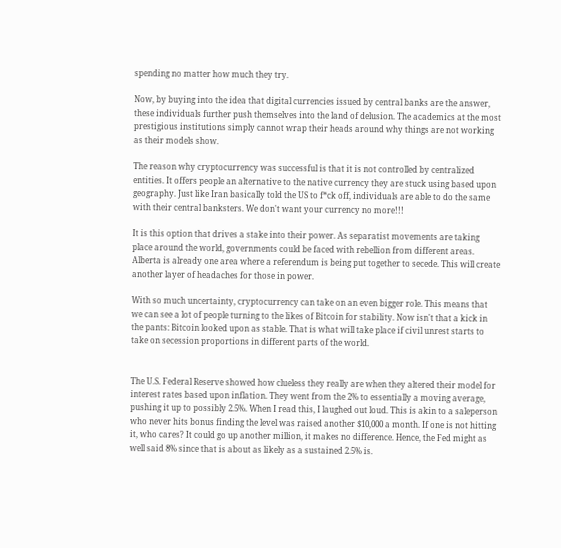spending no matter how much they try.

Now, by buying into the idea that digital currencies issued by central banks are the answer, these individuals further push themselves into the land of delusion. The academics at the most prestigious institutions simply cannot wrap their heads around why things are not working as their models show.

The reason why cryptocurrency was successful is that it is not controlled by centralized entities. It offers people an alternative to the native currency they are stuck using based upon geography. Just like Iran basically told the US to f*ck off, individuals are able to do the same with their central banksters. We don't want your currency no more!!!

It is this option that drives a stake into their power. As separatist movements are taking place around the world, governments could be faced with rebellion from different areas. Alberta is already one area where a referendum is being put together to secede. This will create another layer of headaches for those in power.

With so much uncertainty, cryptocurrency can take on an even bigger role. This means that we can see a lot of people turning to the likes of Bitcoin for stability. Now isn't that a kick in the pants: Bitcoin looked upon as stable. That is what will take place if civil unrest starts to take on secession proportions in different parts of the world.


The U.S. Federal Reserve showed how clueless they really are when they altered their model for interest rates based upon inflation. They went from the 2% to essentially a moving average, pushing it up to possibly 2.5%. When I read this, I laughed out loud. This is akin to a saleperson who never hits bonus finding the level was raised another $10,000 a month. If one is not hitting it, who cares? It could go up another million, it makes no difference. Hence, the Fed might as well said 8% since that is about as likely as a sustained 2.5% is.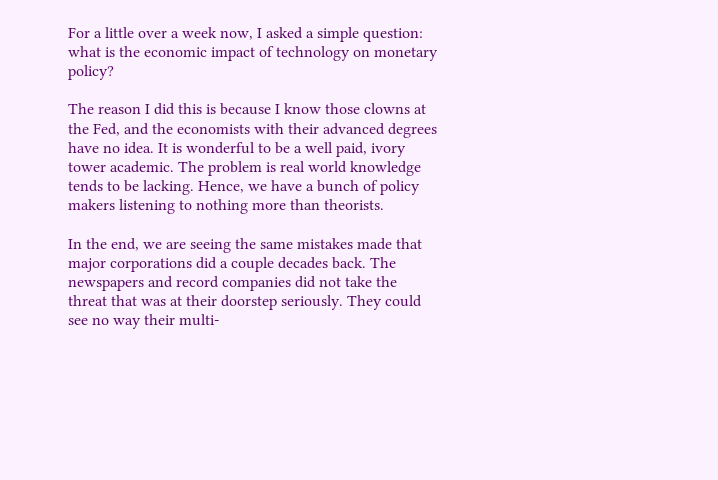For a little over a week now, I asked a simple question: what is the economic impact of technology on monetary policy?

The reason I did this is because I know those clowns at the Fed, and the economists with their advanced degrees have no idea. It is wonderful to be a well paid, ivory tower academic. The problem is real world knowledge tends to be lacking. Hence, we have a bunch of policy makers listening to nothing more than theorists.

In the end, we are seeing the same mistakes made that major corporations did a couple decades back. The newspapers and record companies did not take the threat that was at their doorstep seriously. They could see no way their multi-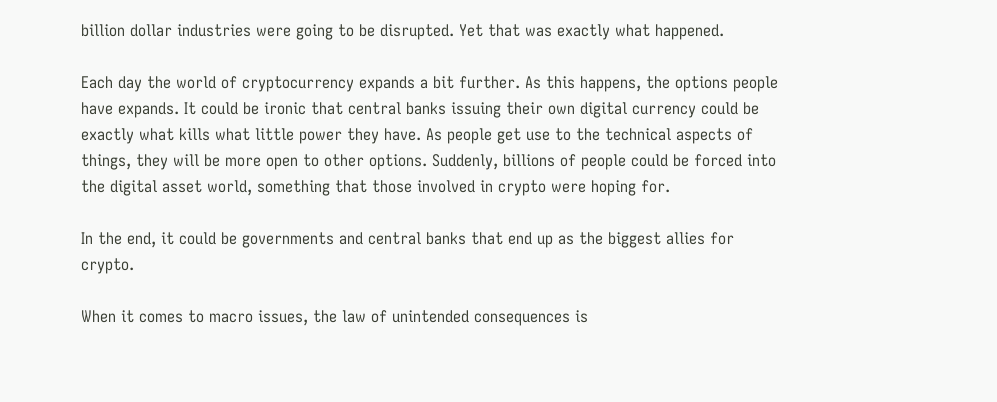billion dollar industries were going to be disrupted. Yet that was exactly what happened.

Each day the world of cryptocurrency expands a bit further. As this happens, the options people have expands. It could be ironic that central banks issuing their own digital currency could be exactly what kills what little power they have. As people get use to the technical aspects of things, they will be more open to other options. Suddenly, billions of people could be forced into the digital asset world, something that those involved in crypto were hoping for.

In the end, it could be governments and central banks that end up as the biggest allies for crypto.

When it comes to macro issues, the law of unintended consequences is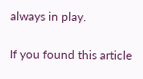always in play.

If you found this article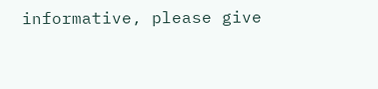informative, please give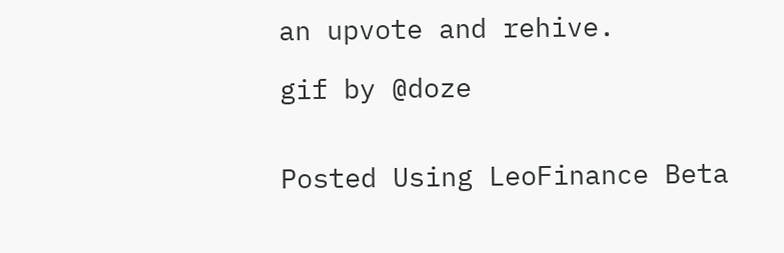an upvote and rehive.

gif by @doze


Posted Using LeoFinance Beta